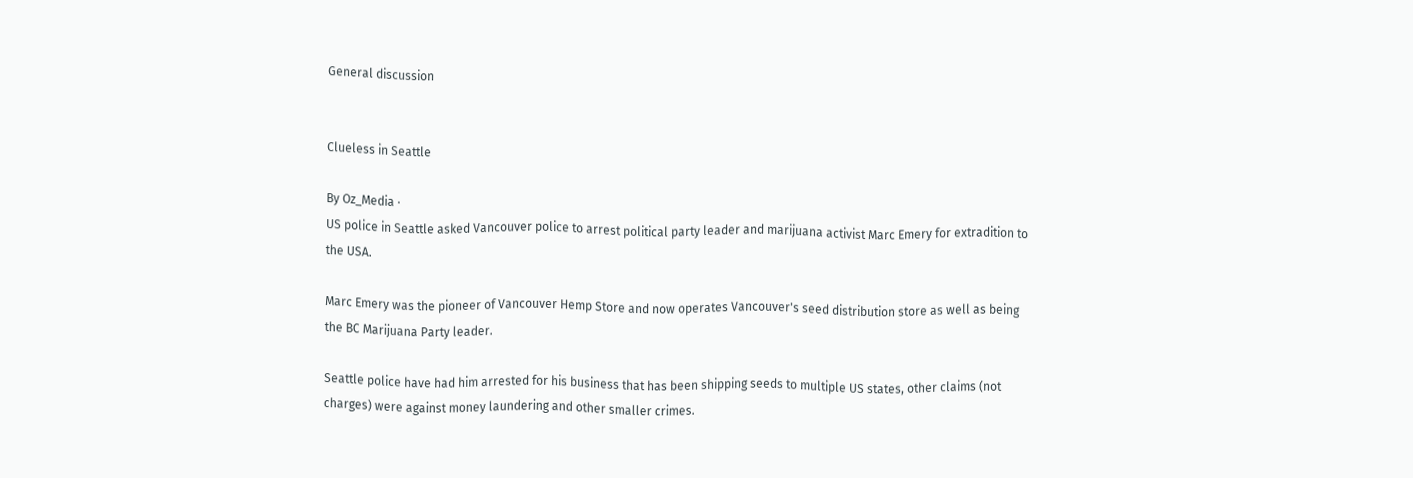General discussion


Clueless in Seattle

By Oz_Media ·
US police in Seattle asked Vancouver police to arrest political party leader and marijuana activist Marc Emery for extradition to the USA.

Marc Emery was the pioneer of Vancouver Hemp Store and now operates Vancouver's seed distribution store as well as being the BC Marijuana Party leader.

Seattle police have had him arrested for his business that has been shipping seeds to multiple US states, other claims (not charges) were against money laundering and other smaller crimes.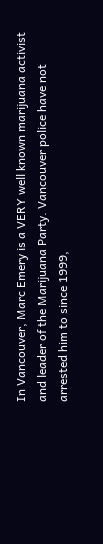In Vancouver, Marc Emery is a VERY well known marijuana activist and leader of the Marijuana Party. Vancouver police have not arrested him to since 1999,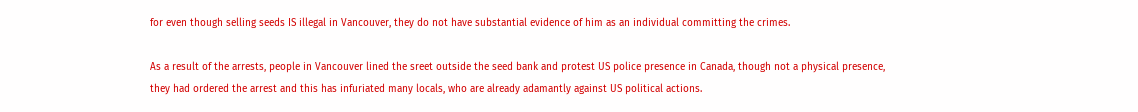for even though selling seeds IS illegal in Vancouver, they do not have substantial evidence of him as an individual committing the crimes.

As a result of the arrests, people in Vancouver lined the sreet outside the seed bank and protest US police presence in Canada, though not a physical presence, they had ordered the arrest and this has infuriated many locals, who are already adamantly against US political actions.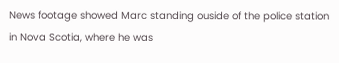News footage showed Marc standing ouside of the police station in Nova Scotia, where he was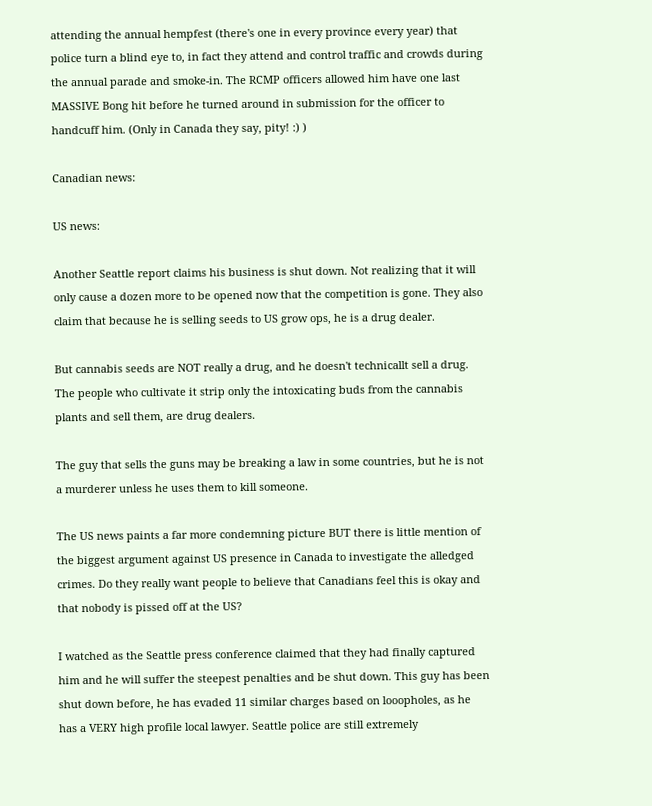attending the annual hempfest (there's one in every province every year) that police turn a blind eye to, in fact they attend and control traffic and crowds during the annual parade and smoke-in. The RCMP officers allowed him have one last MASSIVE Bong hit before he turned around in submission for the officer to handcuff him. (Only in Canada they say, pity! :) )

Canadian news:

US news:

Another Seattle report claims his business is shut down. Not realizing that it will only cause a dozen more to be opened now that the competition is gone. They also claim that because he is selling seeds to US grow ops, he is a drug dealer.

But cannabis seeds are NOT really a drug, and he doesn't technicallt sell a drug. The people who cultivate it strip only the intoxicating buds from the cannabis plants and sell them, are drug dealers.

The guy that sells the guns may be breaking a law in some countries, but he is not a murderer unless he uses them to kill someone.

The US news paints a far more condemning picture BUT there is little mention of the biggest argument against US presence in Canada to investigate the alledged crimes. Do they really want people to believe that Canadians feel this is okay and that nobody is pissed off at the US?

I watched as the Seattle press conference claimed that they had finally captured him and he will suffer the steepest penalties and be shut down. This guy has been shut down before, he has evaded 11 similar charges based on looopholes, as he has a VERY high profile local lawyer. Seattle police are still extremely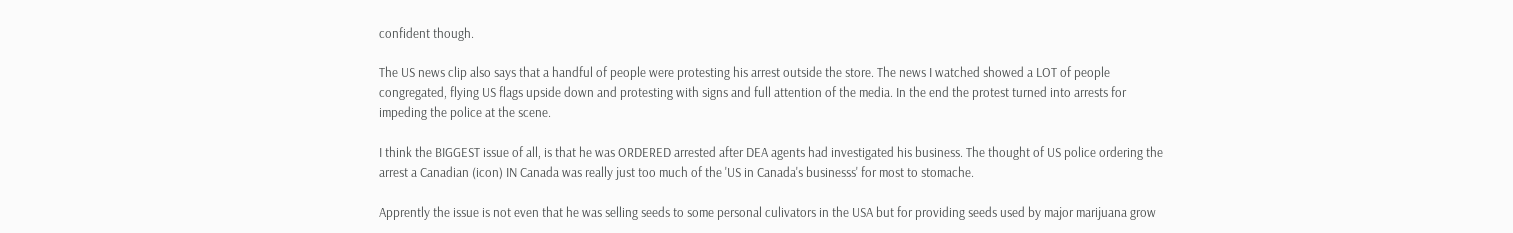confident though.

The US news clip also says that a handful of people were protesting his arrest outside the store. The news I watched showed a LOT of people congregated, flying US flags upside down and protesting with signs and full attention of the media. In the end the protest turned into arrests for impeding the police at the scene.

I think the BIGGEST issue of all, is that he was ORDERED arrested after DEA agents had investigated his business. The thought of US police ordering the arrest a Canadian (icon) IN Canada was really just too much of the 'US in Canada's businesss' for most to stomache.

Apprently the issue is not even that he was selling seeds to some personal culivators in the USA but for providing seeds used by major marijuana grow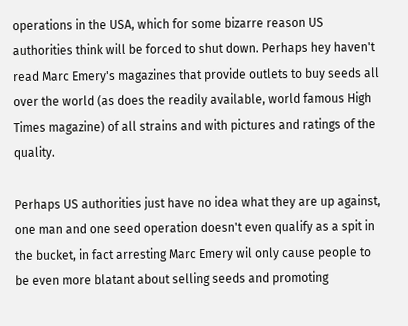operations in the USA, which for some bizarre reason US authorities think will be forced to shut down. Perhaps hey haven't read Marc Emery's magazines that provide outlets to buy seeds all over the world (as does the readily available, world famous High Times magazine) of all strains and with pictures and ratings of the quality.

Perhaps US authorities just have no idea what they are up against, one man and one seed operation doesn't even qualify as a spit in the bucket, in fact arresting Marc Emery wil only cause people to be even more blatant about selling seeds and promoting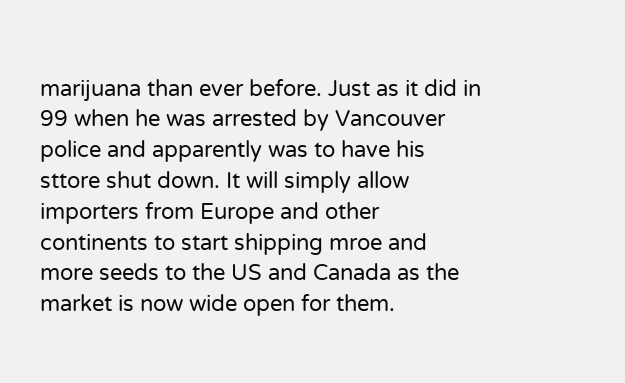marijuana than ever before. Just as it did in 99 when he was arrested by Vancouver police and apparently was to have his sttore shut down. It will simply allow importers from Europe and other continents to start shipping mroe and more seeds to the US and Canada as the market is now wide open for them.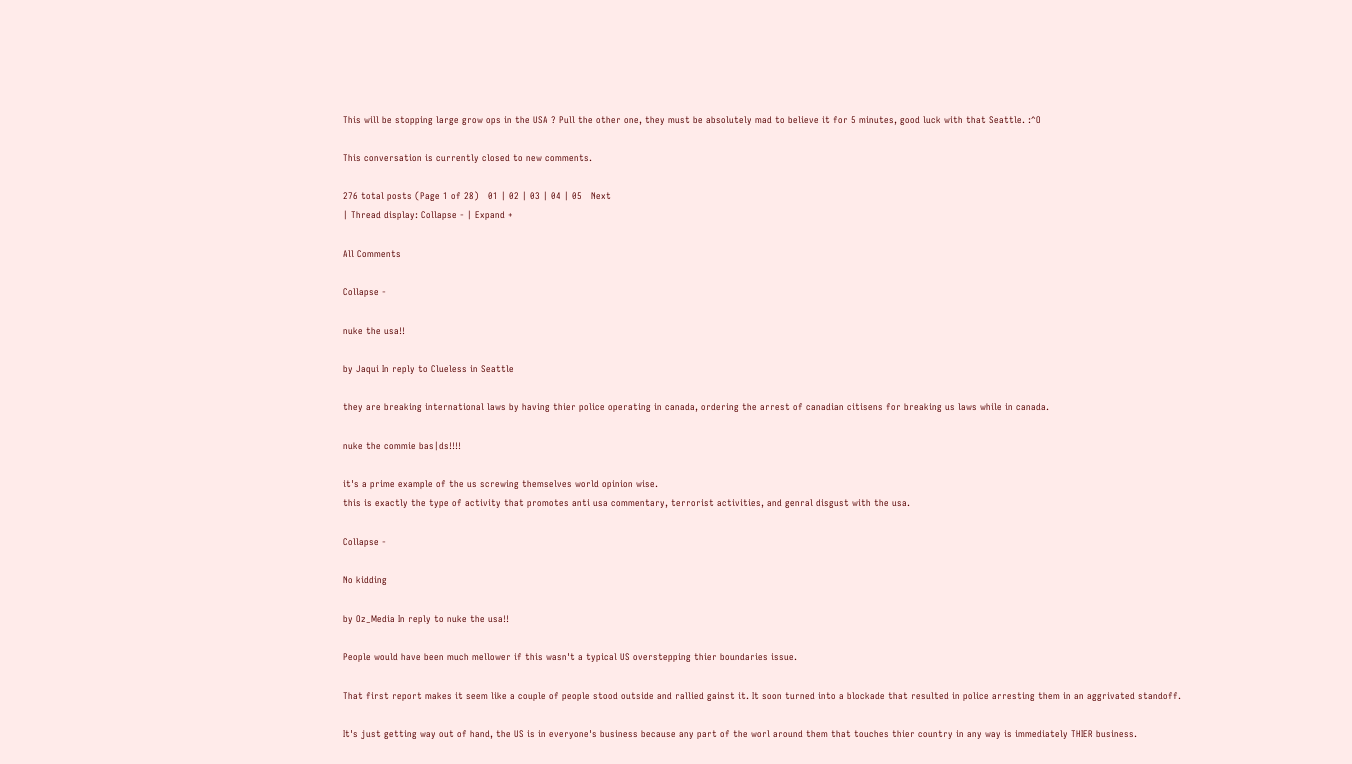This will be stopping large grow ops in the USA ? Pull the other one, they must be absolutely mad to believe it for 5 minutes, good luck with that Seattle. :^O

This conversation is currently closed to new comments.

276 total posts (Page 1 of 28)   01 | 02 | 03 | 04 | 05   Next
| Thread display: Collapse - | Expand +

All Comments

Collapse -

nuke the usa!!

by Jaqui In reply to Clueless in Seattle

they are breaking international laws by having thier police operating in canada, ordering the arrest of canadian citisens for breaking us laws while in canada.

nuke the commie bas|ds!!!!

it's a prime example of the us screwing themselves world opinion wise.
this is exactly the type of activity that promotes anti usa commentary, terrorist activities, and genral disgust with the usa.

Collapse -

No kidding

by Oz_Media In reply to nuke the usa!!

People would have been much mellower if this wasn't a typical US overstepping thier boundaries issue.

That first report makes it seem like a couple of people stood outside and rallied gainst it. It soon turned into a blockade that resulted in police arresting them in an aggrivated standoff.

It's just getting way out of hand, the US is in everyone's business because any part of the worl around them that touches thier country in any way is immediately THIER business.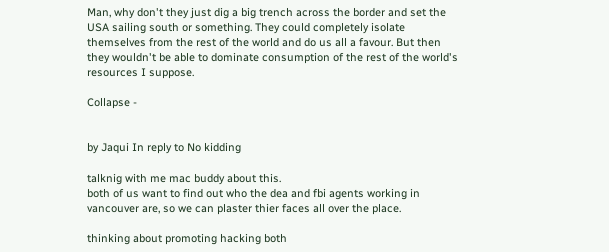Man, why don't they just dig a big trench across the border and set the USA sailing south or something. They could completely isolate themselves from the rest of the world and do us all a favour. But then they wouldn't be able to dominate consumption of the rest of the world's resources I suppose.

Collapse -


by Jaqui In reply to No kidding

talknig with me mac buddy about this.
both of us want to find out who the dea and fbi agents working in vancouver are, so we can plaster thier faces all over the place.

thinking about promoting hacking both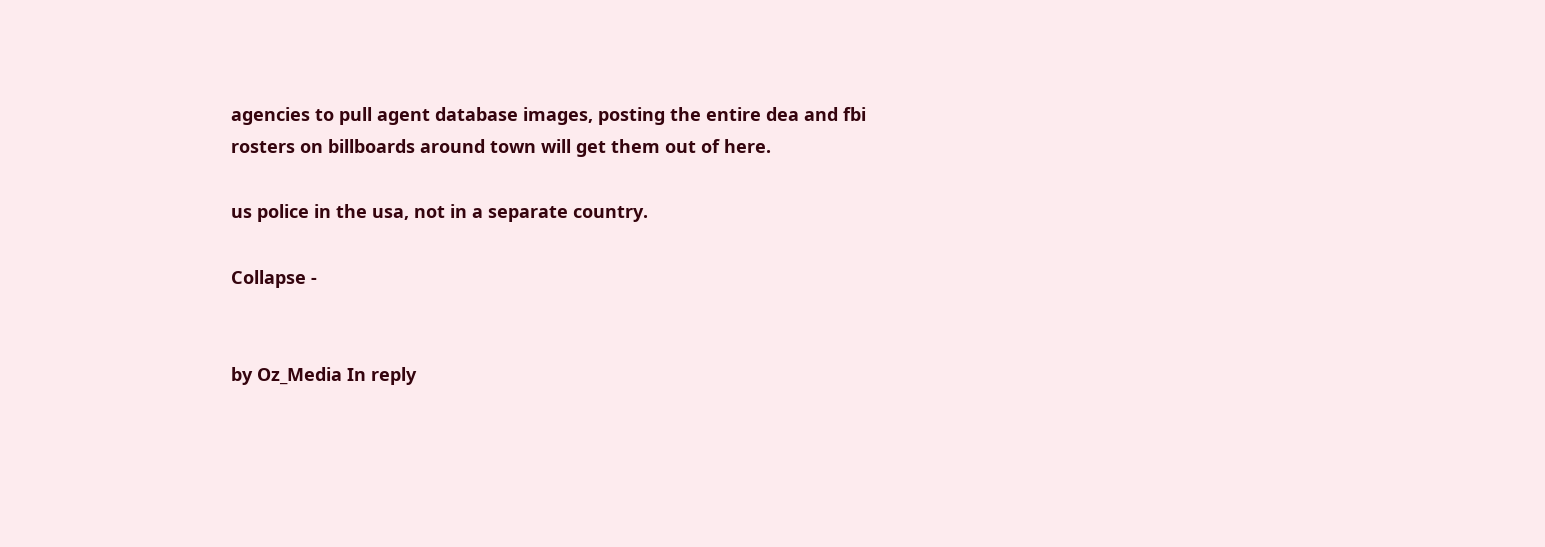agencies to pull agent database images, posting the entire dea and fbi rosters on billboards around town will get them out of here.

us police in the usa, not in a separate country.

Collapse -


by Oz_Media In reply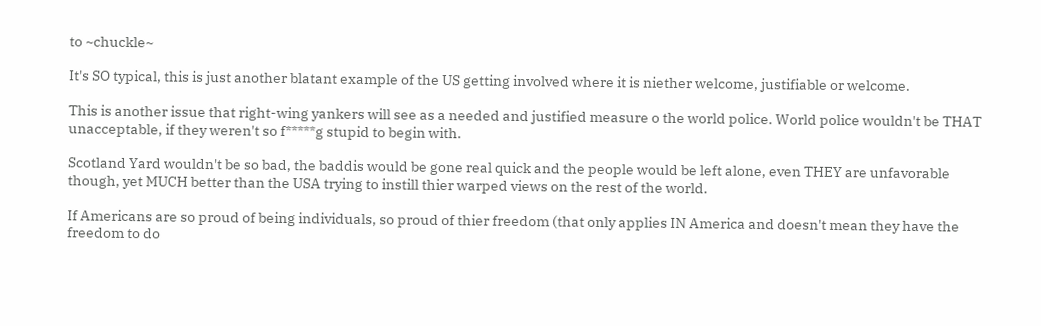to ~chuckle~

It's SO typical, this is just another blatant example of the US getting involved where it is niether welcome, justifiable or welcome.

This is another issue that right-wing yankers will see as a needed and justified measure o the world police. World police wouldn't be THAT unacceptable, if they weren't so f*****g stupid to begin with.

Scotland Yard wouldn't be so bad, the baddis would be gone real quick and the people would be left alone, even THEY are unfavorable though, yet MUCH better than the USA trying to instill thier warped views on the rest of the world.

If Americans are so proud of being individuals, so proud of thier freedom (that only applies IN America and doesn't mean they have the freedom to do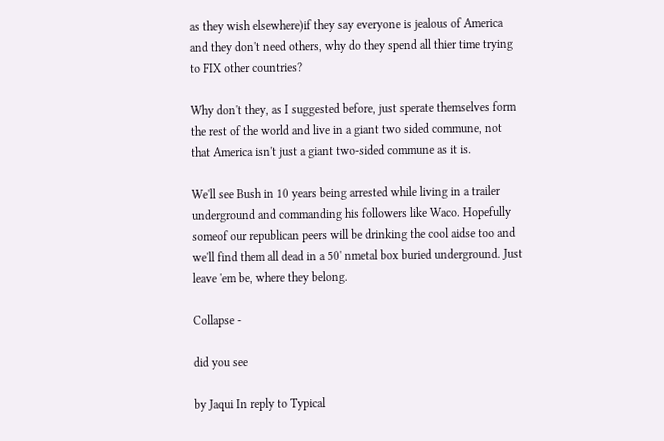as they wish elsewhere)if they say everyone is jealous of America and they don't need others, why do they spend all thier time trying to FIX other countries?

Why don't they, as I suggested before, just sperate themselves form the rest of the world and live in a giant two sided commune, not that America isn't just a giant two-sided commune as it is.

We'll see Bush in 10 years being arrested while living in a trailer underground and commanding his followers like Waco. Hopefully someof our republican peers will be drinking the cool aidse too and we'll find them all dead in a 50' nmetal box buried underground. Just leave 'em be, where they belong.

Collapse -

did you see

by Jaqui In reply to Typical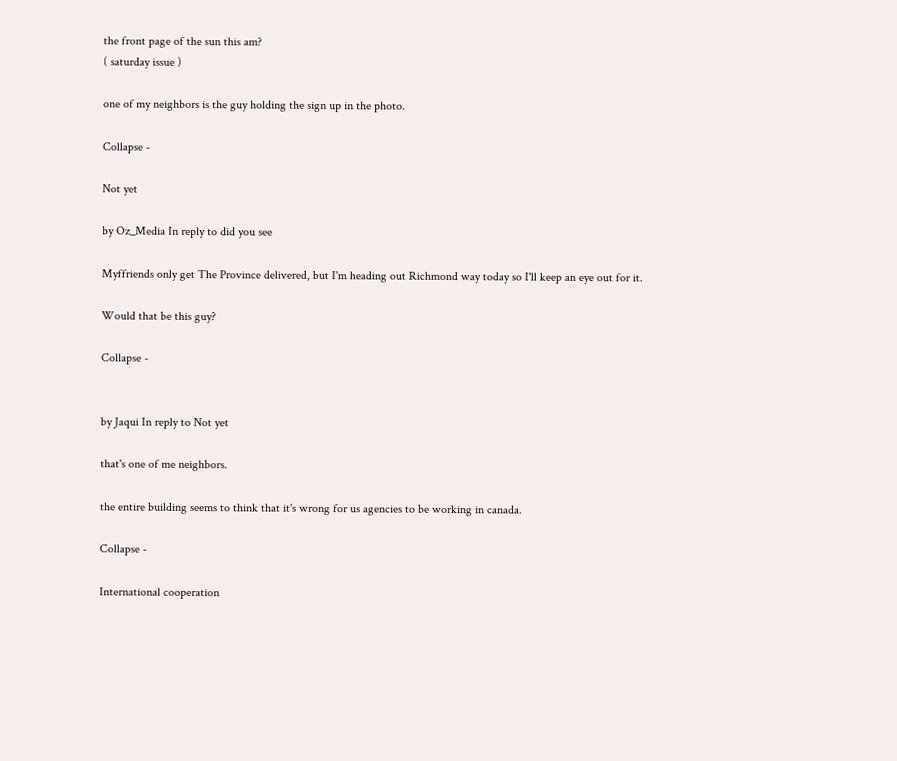the front page of the sun this am?
( saturday issue )

one of my neighbors is the guy holding the sign up in the photo.

Collapse -

Not yet

by Oz_Media In reply to did you see

Myffriends only get The Province delivered, but I'm heading out Richmond way today so I'll keep an eye out for it.

Would that be this guy?

Collapse -


by Jaqui In reply to Not yet

that's one of me neighbors.

the entire building seems to think that it's wrong for us agencies to be working in canada.

Collapse -

International cooperation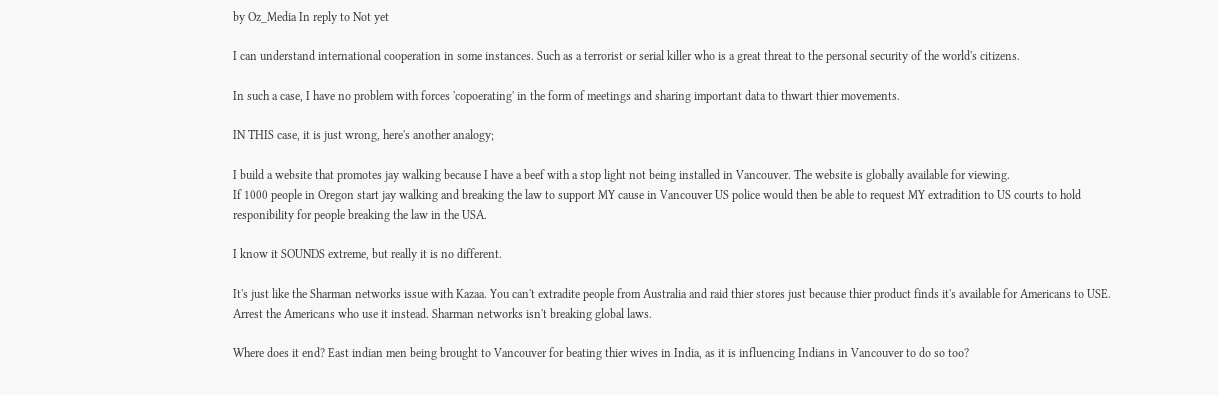by Oz_Media In reply to Not yet

I can understand international cooperation in some instances. Such as a terrorist or serial killer who is a great threat to the personal security of the world's citizens.

In such a case, I have no problem with forces 'copoerating' in the form of meetings and sharing important data to thwart thier movements.

IN THIS case, it is just wrong, here's another analogy;

I build a website that promotes jay walking because I have a beef with a stop light not being installed in Vancouver. The website is globally available for viewing.
If 1000 people in Oregon start jay walking and breaking the law to support MY cause in Vancouver US police would then be able to request MY extradition to US courts to hold responibility for people breaking the law in the USA.

I know it SOUNDS extreme, but really it is no different.

It's just like the Sharman networks issue with Kazaa. You can't extradite people from Australia and raid thier stores just because thier product finds it's available for Americans to USE. Arrest the Americans who use it instead. Sharman networks isn't breaking global laws.

Where does it end? East indian men being brought to Vancouver for beating thier wives in India, as it is influencing Indians in Vancouver to do so too?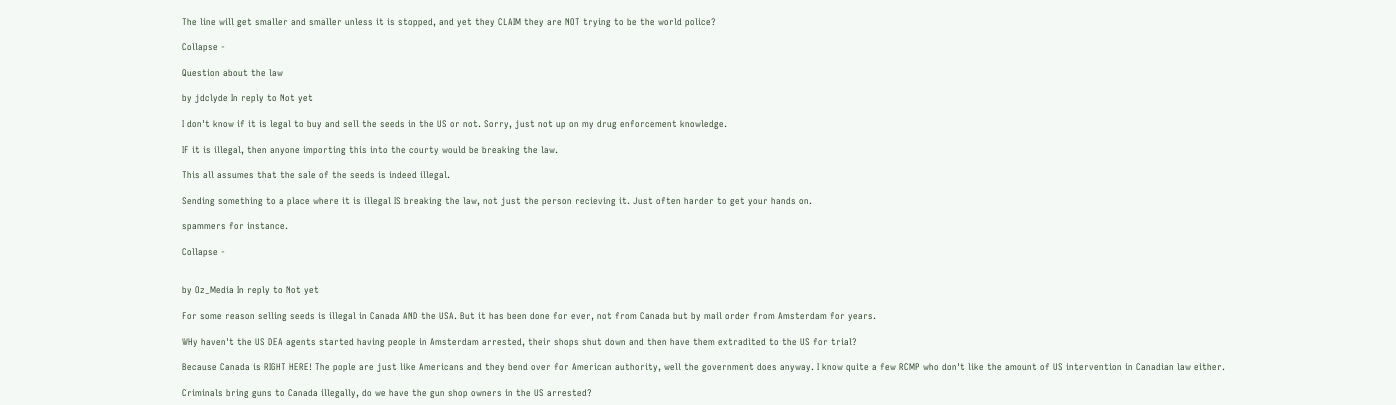The line will get smaller and smaller unless it is stopped, and yet they CLAIM they are NOT trying to be the world police?

Collapse -

Question about the law

by jdclyde In reply to Not yet

I don't know if it is legal to buy and sell the seeds in the US or not. Sorry, just not up on my drug enforcement knowledge.

IF it is illegal, then anyone importing this into the courty would be breaking the law.

This all assumes that the sale of the seeds is indeed illegal.

Sending something to a place where it is illegal IS breaking the law, not just the person recieving it. Just often harder to get your hands on.

spammers for instance.

Collapse -


by Oz_Media In reply to Not yet

For some reason selling seeds is illegal in Canada AND the USA. But it has been done for ever, not from Canada but by mail order from Amsterdam for years.

WHy haven't the US DEA agents started having people in Amsterdam arrested, their shops shut down and then have them extradited to the US for trial?

Because Canada is RIGHT HERE! The pople are just like Americans and they bend over for American authority, well the government does anyway. I know quite a few RCMP who don't like the amount of US intervention in Canadian law either.

Criminals bring guns to Canada illegally, do we have the gun shop owners in the US arrested?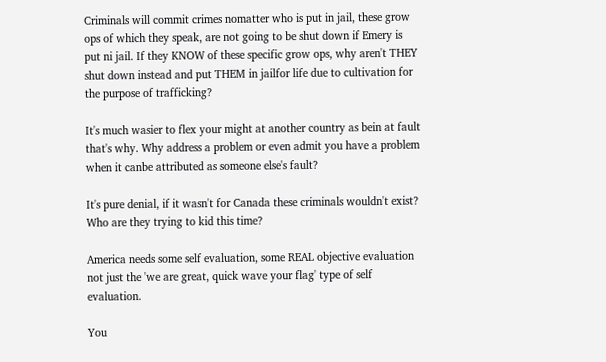Criminals will commit crimes nomatter who is put in jail, these grow ops of which they speak, are not going to be shut down if Emery is put ni jail. If they KNOW of these specific grow ops, why aren't THEY shut down instead and put THEM in jailfor life due to cultivation for the purpose of trafficking?

It's much wasier to flex your might at another country as bein at fault that's why. Why address a problem or even admit you have a problem when it canbe attributed as someone else's fault?

It's pure denial, if it wasn't for Canada these criminals wouldn't exist? Who are they trying to kid this time?

America needs some self evaluation, some REAL objective evaluation not just the 'we are great, quick wave your flag' type of self evaluation.

You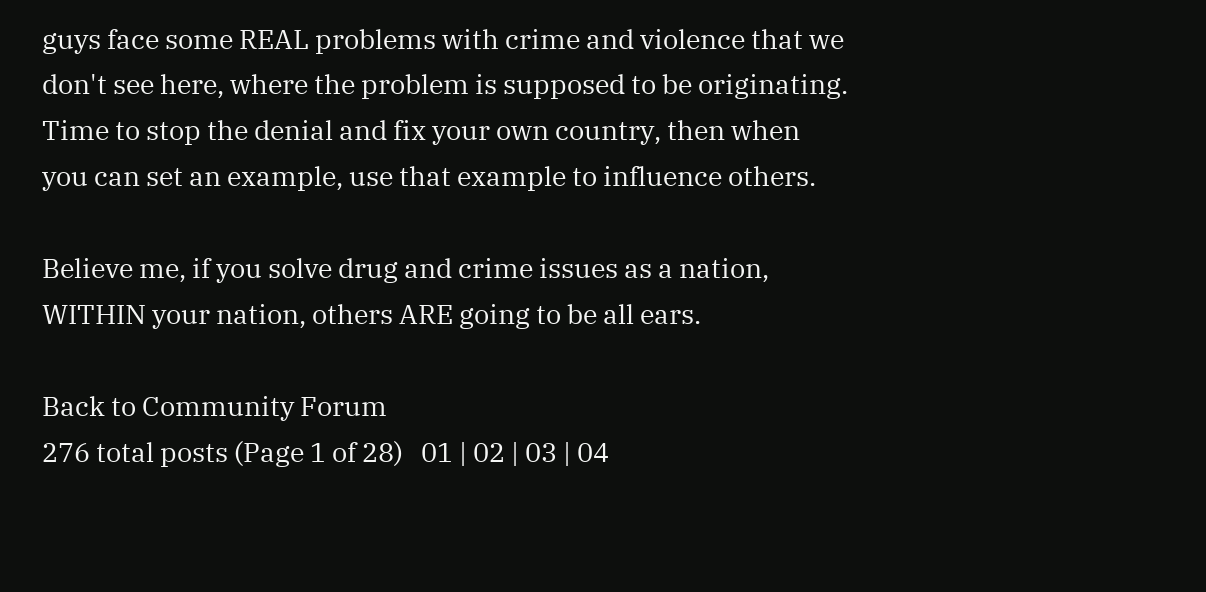guys face some REAL problems with crime and violence that we don't see here, where the problem is supposed to be originating. Time to stop the denial and fix your own country, then when you can set an example, use that example to influence others.

Believe me, if you solve drug and crime issues as a nation, WITHIN your nation, others ARE going to be all ears.

Back to Community Forum
276 total posts (Page 1 of 28)   01 | 02 | 03 | 04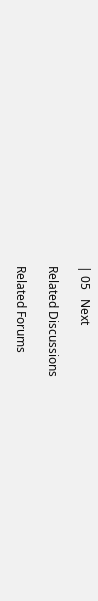| 05   Next

Related Discussions

Related Forums